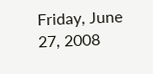Friday, June 27, 2008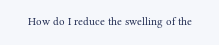How do I reduce the swelling of the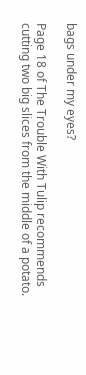bags under my eyes?

Page 18 of The Trouble With Tulip recommends cutting two big slices from the middle of a potato.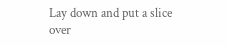Lay down and put a slice over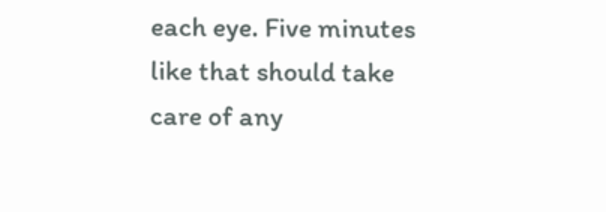each eye. Five minutes like that should take care of any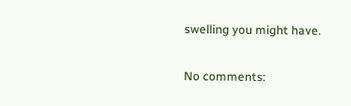swelling you might have.

No comments: